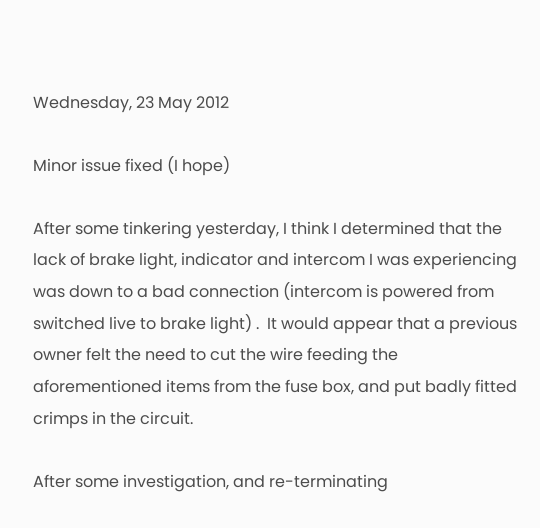Wednesday, 23 May 2012

Minor issue fixed (I hope)

After some tinkering yesterday, I think I determined that the lack of brake light, indicator and intercom I was experiencing was down to a bad connection (intercom is powered from switched live to brake light) .  It would appear that a previous owner felt the need to cut the wire feeding the aforementioned items from the fuse box, and put badly fitted crimps in the circuit.

After some investigation, and re-terminating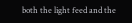both the light feed and the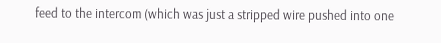feed to the intercom (which was just a stripped wire pushed into one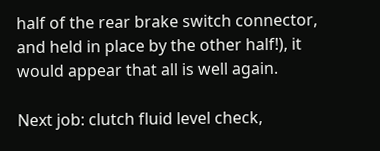half of the rear brake switch connector, and held in place by the other half!), it would appear that all is well again.

Next job: clutch fluid level check,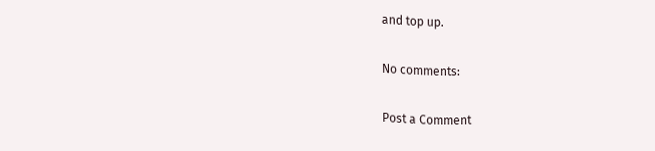and top up.

No comments:

Post a Comment